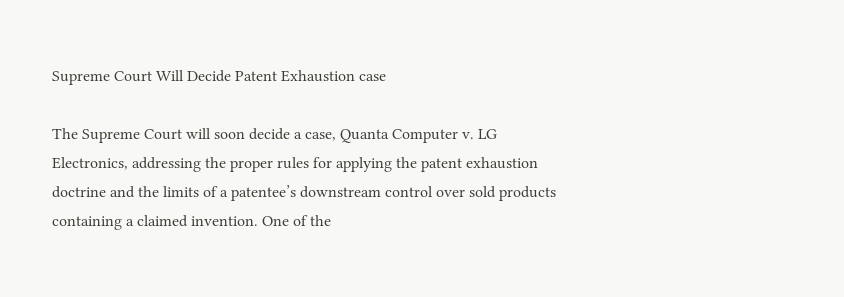Supreme Court Will Decide Patent Exhaustion case

The Supreme Court will soon decide a case, Quanta Computer v. LG Electronics, addressing the proper rules for applying the patent exhaustion doctrine and the limits of a patentee’s downstream control over sold products containing a claimed invention. One of the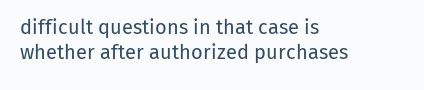difficult questions in that case is whether after authorized purchases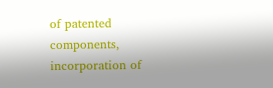of patented components, incorporation of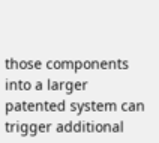those components into a larger patented system can trigger additional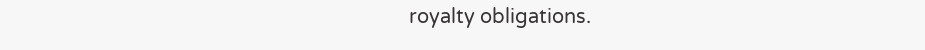royalty obligations.